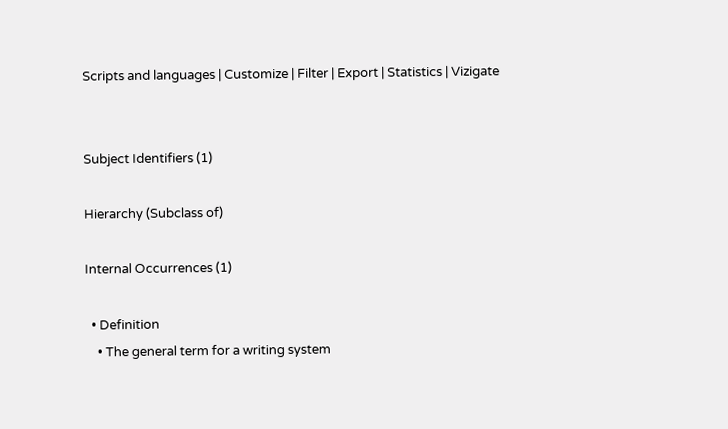Scripts and languages | Customize | Filter | Export | Statistics | Vizigate


Subject Identifiers (1)

Hierarchy (Subclass of)

Internal Occurrences (1)

  • Definition
    • The general term for a writing system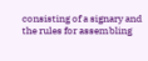consisting of a signary and the rules for assembling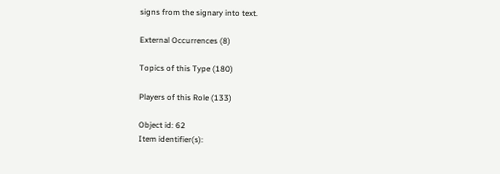signs from the signary into text.

External Occurrences (8)

Topics of this Type (180)

Players of this Role (133)

Object id: 62
Item identifier(s):